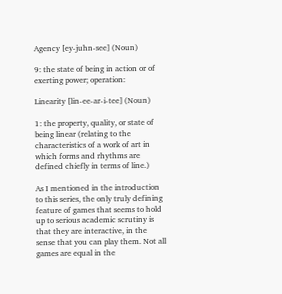Agency [ey-juhn-see] (Noun)

9: the state of being in action or of exerting power; operation:

Linearity [lin-ee-ar-i-tee] (Noun)

1: the property, quality, or state of being linear (relating to the characteristics of a work of art in which forms and rhythms are defined chiefly in terms of line.)

As I mentioned in the introduction to this series, the only truly defining feature of games that seems to hold up to serious academic scrutiny is that they are interactive, in the sense that you can play them. Not all games are equal in the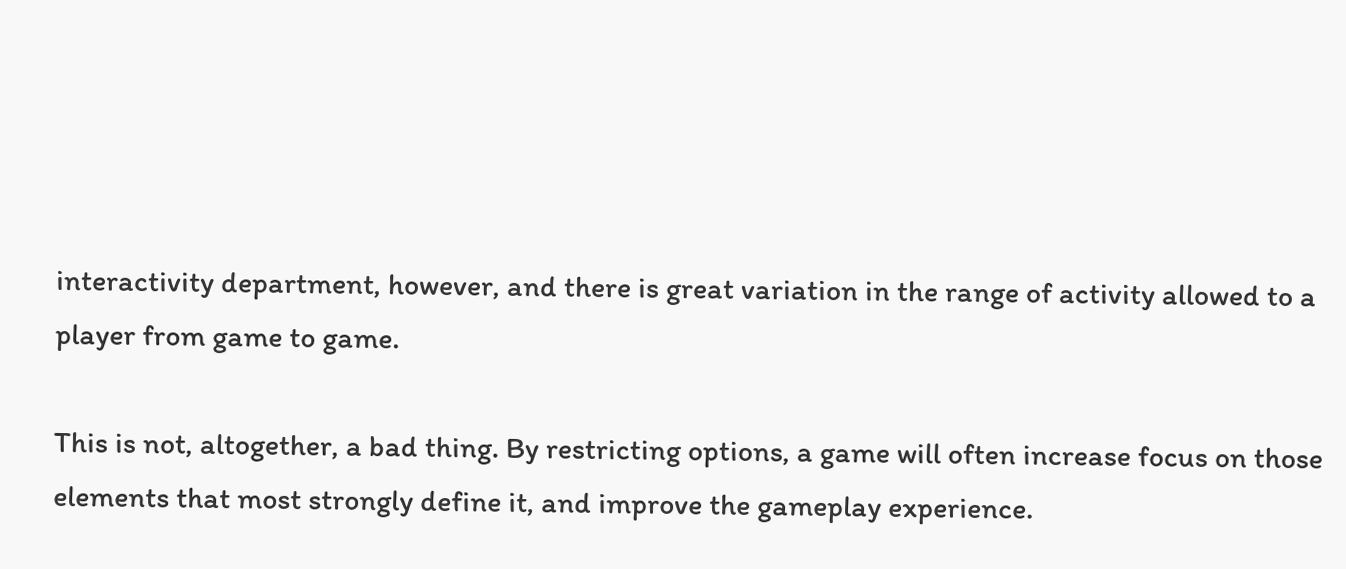interactivity department, however, and there is great variation in the range of activity allowed to a player from game to game.

This is not, altogether, a bad thing. By restricting options, a game will often increase focus on those elements that most strongly define it, and improve the gameplay experience.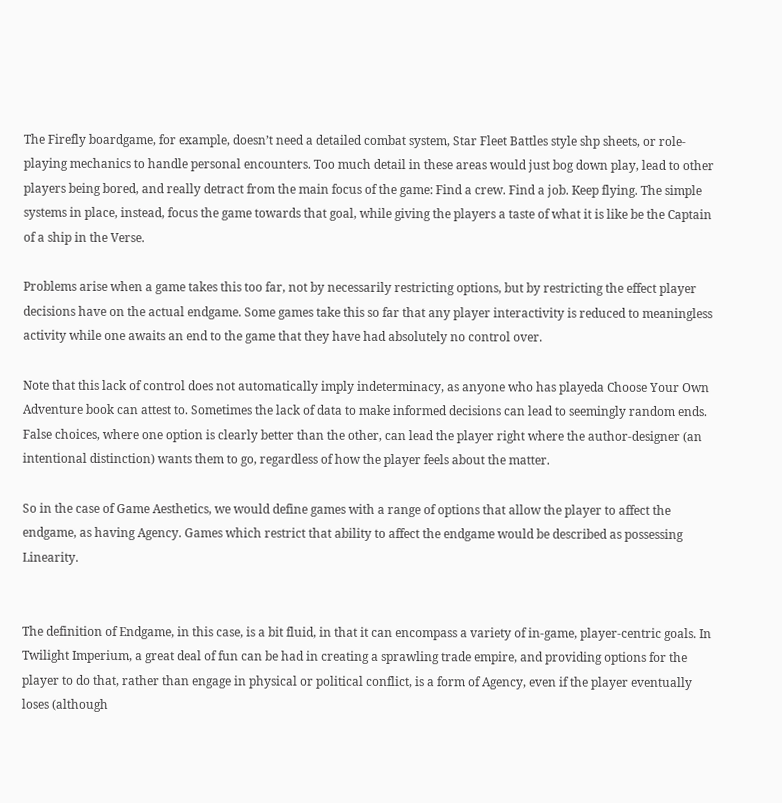The Firefly boardgame, for example, doesn’t need a detailed combat system, Star Fleet Battles style shp sheets, or role-playing mechanics to handle personal encounters. Too much detail in these areas would just bog down play, lead to other players being bored, and really detract from the main focus of the game: Find a crew. Find a job. Keep flying. The simple systems in place, instead, focus the game towards that goal, while giving the players a taste of what it is like be the Captain of a ship in the Verse.

Problems arise when a game takes this too far, not by necessarily restricting options, but by restricting the effect player decisions have on the actual endgame. Some games take this so far that any player interactivity is reduced to meaningless activity while one awaits an end to the game that they have had absolutely no control over.

Note that this lack of control does not automatically imply indeterminacy, as anyone who has playeda Choose Your Own Adventure book can attest to. Sometimes the lack of data to make informed decisions can lead to seemingly random ends. False choices, where one option is clearly better than the other, can lead the player right where the author-designer (an intentional distinction) wants them to go, regardless of how the player feels about the matter.

So in the case of Game Aesthetics, we would define games with a range of options that allow the player to affect the endgame, as having Agency. Games which restrict that ability to affect the endgame would be described as possessing Linearity.


The definition of Endgame, in this case, is a bit fluid, in that it can encompass a variety of in-game, player-centric goals. In Twilight Imperium, a great deal of fun can be had in creating a sprawling trade empire, and providing options for the player to do that, rather than engage in physical or political conflict, is a form of Agency, even if the player eventually loses (although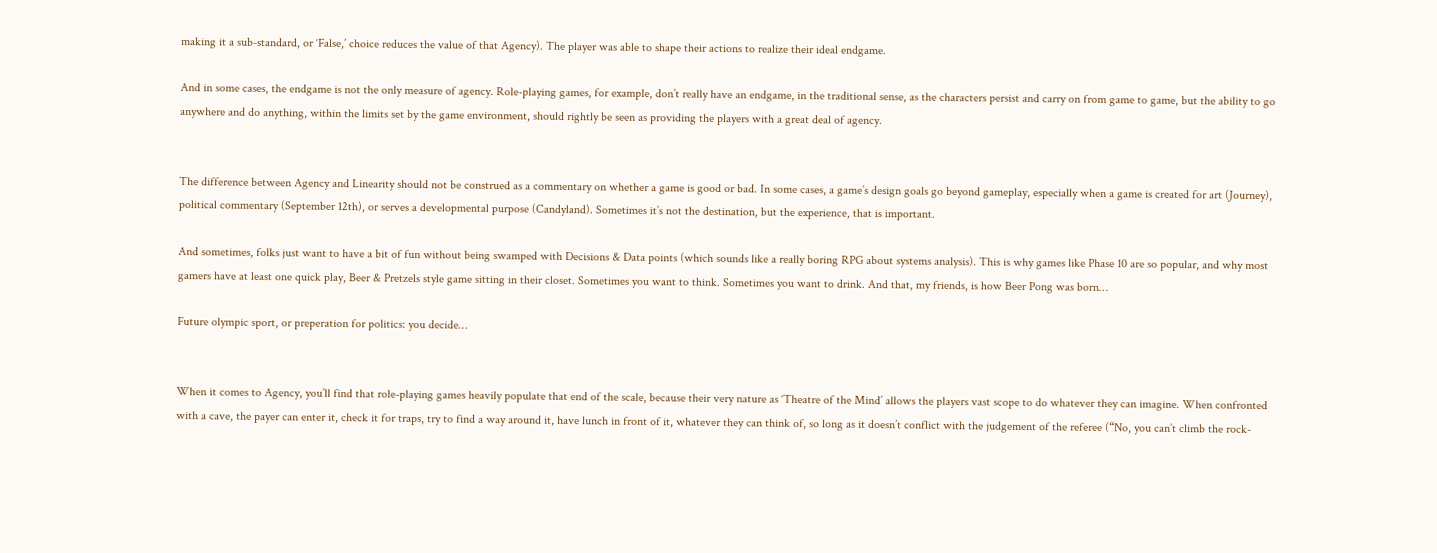making it a sub-standard, or ‘False,’ choice reduces the value of that Agency). The player was able to shape their actions to realize their ideal endgame.

And in some cases, the endgame is not the only measure of agency. Role-playing games, for example, don’t really have an endgame, in the traditional sense, as the characters persist and carry on from game to game, but the ability to go anywhere and do anything, within the limits set by the game environment, should rightly be seen as providing the players with a great deal of agency.


The difference between Agency and Linearity should not be construed as a commentary on whether a game is good or bad. In some cases, a game’s design goals go beyond gameplay, especially when a game is created for art (Journey), political commentary (September 12th), or serves a developmental purpose (Candyland). Sometimes it’s not the destination, but the experience, that is important.

And sometimes, folks just want to have a bit of fun without being swamped with Decisions & Data points (which sounds like a really boring RPG about systems analysis). This is why games like Phase 10 are so popular, and why most gamers have at least one quick play, Beer & Pretzels style game sitting in their closet. Sometimes you want to think. Sometimes you want to drink. And that, my friends, is how Beer Pong was born…

Future olympic sport, or preperation for politics: you decide…


When it comes to Agency, you’ll find that role-playing games heavily populate that end of the scale, because their very nature as ‘Theatre of the Mind’ allows the players vast scope to do whatever they can imagine. When confronted with a cave, the payer can enter it, check it for traps, try to find a way around it, have lunch in front of it, whatever they can think of, so long as it doesn’t conflict with the judgement of the referee (“No, you can’t climb the rock-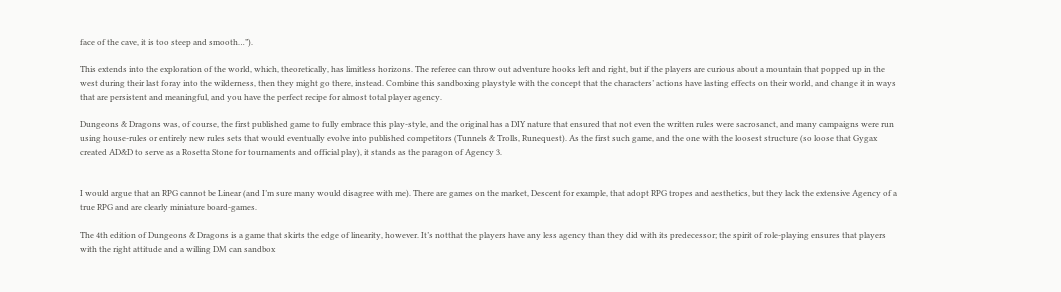face of the cave, it is too steep and smooth…”).

This extends into the exploration of the world, which, theoretically, has limitless horizons. The referee can throw out adventure hooks left and right, but if the players are curious about a mountain that popped up in the west during their last foray into the wilderness, then they might go there, instead. Combine this sandboxing playstyle with the concept that the characters’ actions have lasting effects on their world, and change it in ways that are persistent and meaningful, and you have the perfect recipe for almost total player agency.

Dungeons & Dragons was, of course, the first published game to fully embrace this play-style, and the original has a DIY nature that ensured that not even the written rules were sacrosanct, and many campaigns were run using house-rules or entirely new rules sets that would eventually evolve into published competitors (Tunnels & Trolls, Runequest). As the first such game, and the one with the loosest structure (so loose that Gygax created AD&D to serve as a Rosetta Stone for tournaments and official play), it stands as the paragon of Agency 3.


I would argue that an RPG cannot be Linear (and I’m sure many would disagree with me). There are games on the market, Descent for example, that adopt RPG tropes and aesthetics, but they lack the extensive Agency of a true RPG and are clearly miniature board-games.

The 4th edition of Dungeons & Dragons is a game that skirts the edge of linearity, however. It’s notthat the players have any less agency than they did with its predecessor; the spirit of role-playing ensures that players with the right attitude and a willing DM can sandbox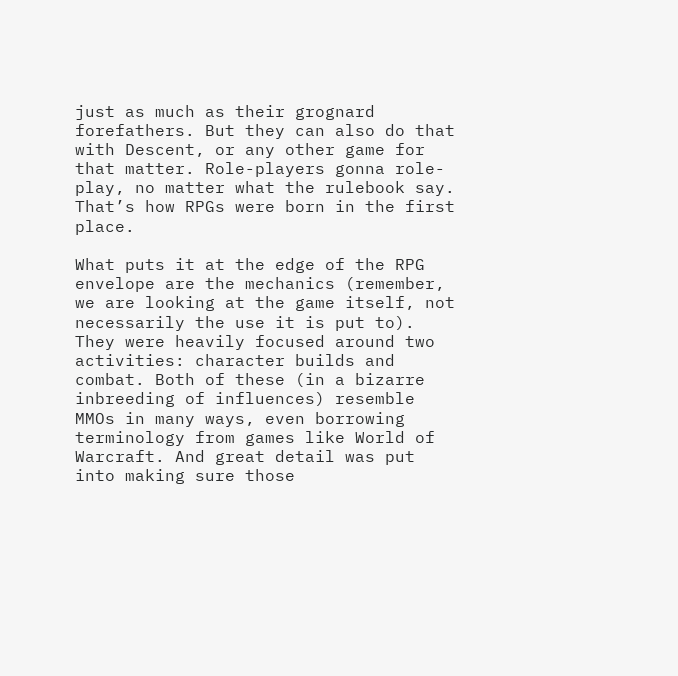just as much as their grognard forefathers. But they can also do that with Descent, or any other game for that matter. Role-players gonna role-play, no matter what the rulebook say. That’s how RPGs were born in the first place.

What puts it at the edge of the RPG envelope are the mechanics (remember, we are looking at the game itself, not necessarily the use it is put to). They were heavily focused around two activities: character builds and combat. Both of these (in a bizarre inbreeding of influences) resemble MMOs in many ways, even borrowing terminology from games like World of Warcraft. And great detail was put into making sure those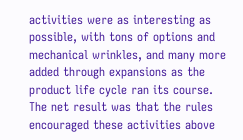activities were as interesting as possible, with tons of options and mechanical wrinkles, and many more added through expansions as the product life cycle ran its course. The net result was that the rules encouraged these activities above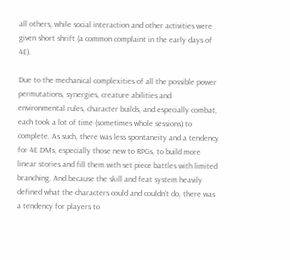all others, while social interaction and other activities were given short shrift (a common complaint in the early days of 4E).

Due to the mechanical complexities of all the possible power permutations, synergies, creature abilities and environmental rules, character builds, and especially combat, each took a lot of time (sometimes whole sessions) to complete. As such, there was less spontaneity and a tendency for 4E DMs, especially those new to RPGs, to build more linear stories and fill them with set piece battles with limited branching. And because the skill and feat system heavily defined what the characters could and couldn’t do, there was a tendency for players to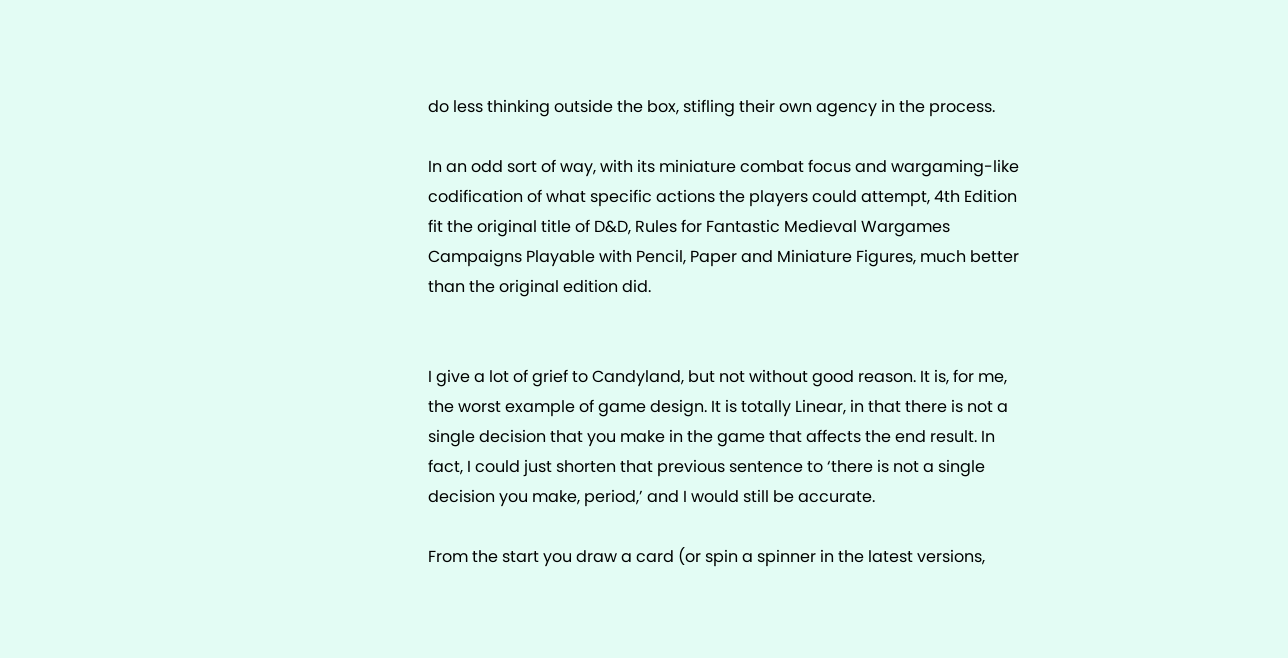do less thinking outside the box, stifling their own agency in the process.

In an odd sort of way, with its miniature combat focus and wargaming-like codification of what specific actions the players could attempt, 4th Edition fit the original title of D&D, Rules for Fantastic Medieval Wargames Campaigns Playable with Pencil, Paper and Miniature Figures, much better than the original edition did.


I give a lot of grief to Candyland, but not without good reason. It is, for me, the worst example of game design. It is totally Linear, in that there is not a single decision that you make in the game that affects the end result. In fact, I could just shorten that previous sentence to ‘there is not a single decision you make, period,’ and I would still be accurate.

From the start you draw a card (or spin a spinner in the latest versions,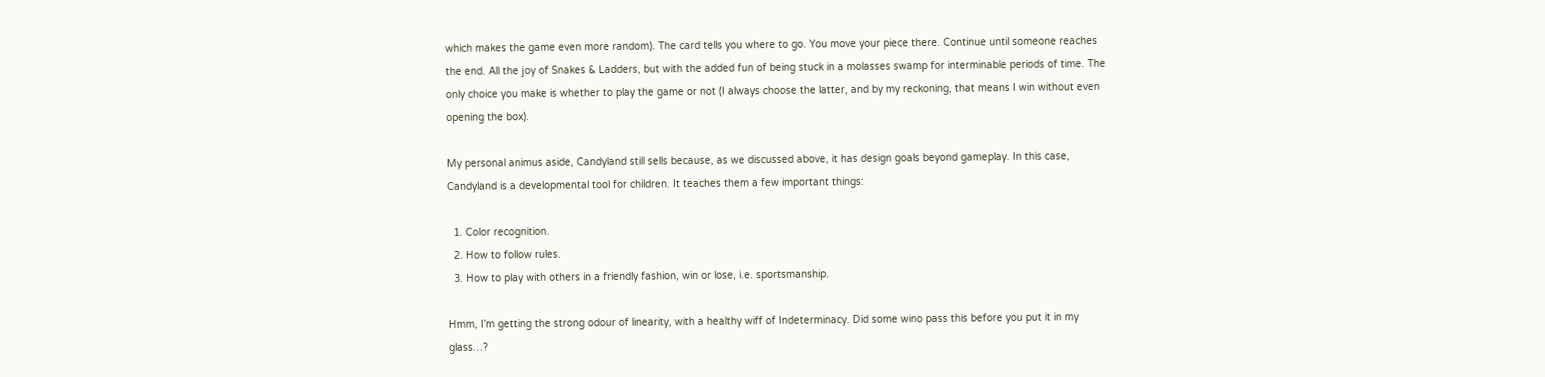which makes the game even more random). The card tells you where to go. You move your piece there. Continue until someone reaches the end. All the joy of Snakes & Ladders, but with the added fun of being stuck in a molasses swamp for interminable periods of time. The only choice you make is whether to play the game or not (I always choose the latter, and by my reckoning, that means I win without even opening the box).

My personal animus aside, Candyland still sells because, as we discussed above, it has design goals beyond gameplay. In this case, Candyland is a developmental tool for children. It teaches them a few important things:

  1. Color recognition.
  2. How to follow rules.
  3. How to play with others in a friendly fashion, win or lose, i.e. sportsmanship.

Hmm, I’m getting the strong odour of linearity, with a healthy wiff of Indeterminacy. Did some wino pass this before you put it in my glass…?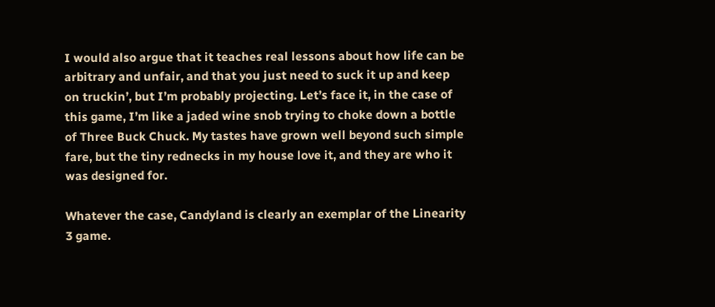I would also argue that it teaches real lessons about how life can be arbitrary and unfair, and that you just need to suck it up and keep on truckin’, but I’m probably projecting. Let’s face it, in the case of this game, I’m like a jaded wine snob trying to choke down a bottle of Three Buck Chuck. My tastes have grown well beyond such simple fare, but the tiny rednecks in my house love it, and they are who it was designed for.

Whatever the case, Candyland is clearly an exemplar of the Linearity 3 game.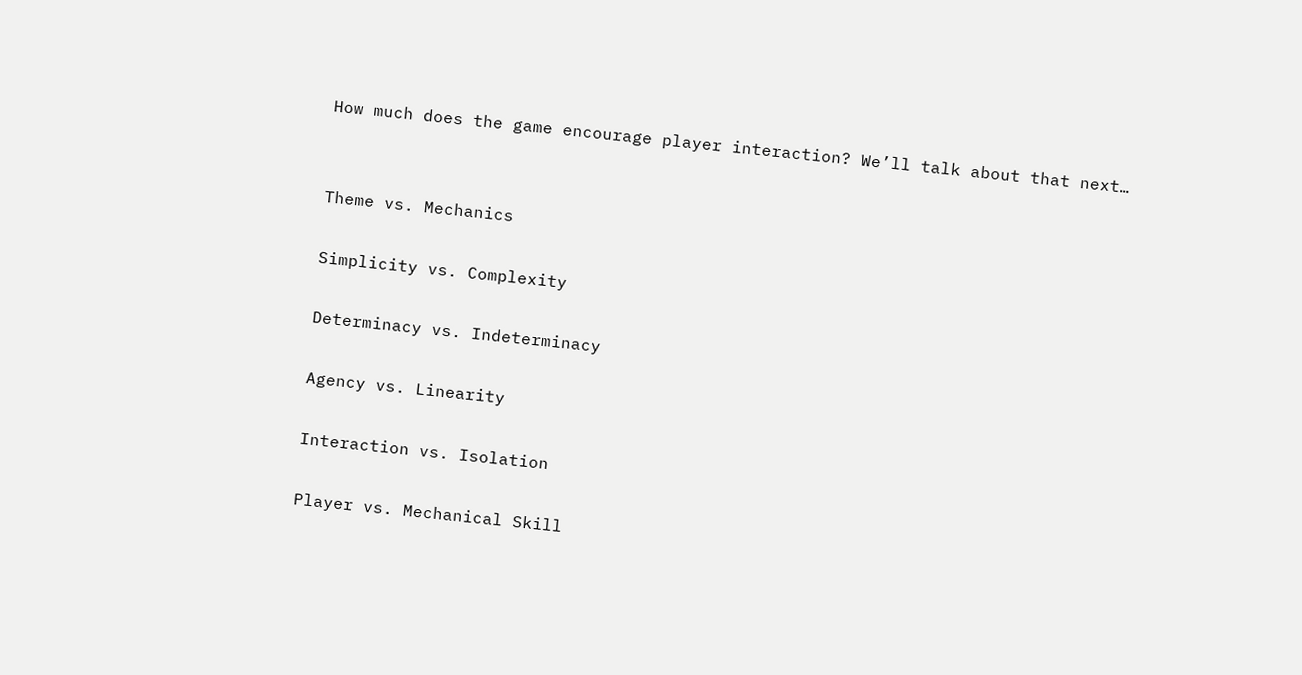How much does the game encourage player interaction? We’ll talk about that next…


Theme vs. Mechanics

Simplicity vs. Complexity

Determinacy vs. Indeterminacy

Agency vs. Linearity

Interaction vs. Isolation

Player vs. Mechanical Skill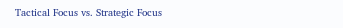Tactical Focus vs. Strategic Focus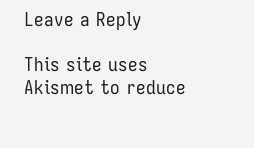Leave a Reply

This site uses Akismet to reduce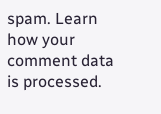spam. Learn how your comment data is processed.